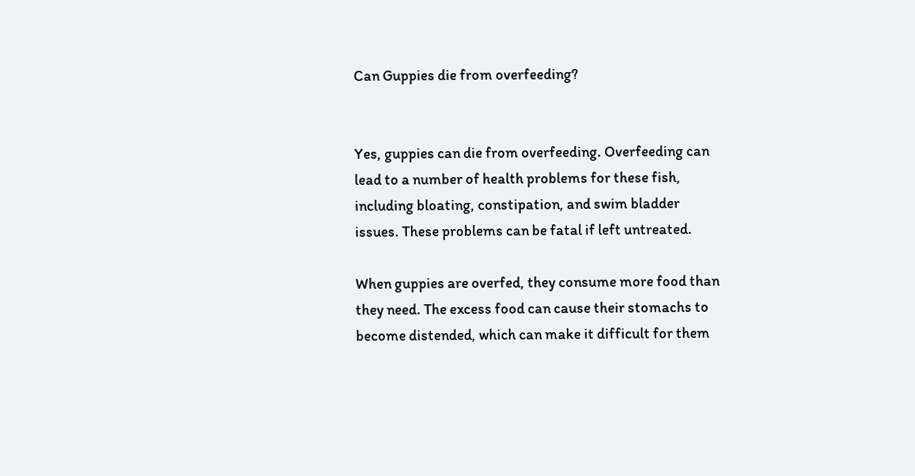Can Guppies die from overfeeding?


Yes, guppies can die from overfeeding. Overfeeding can lead to a number of health problems for these fish, including bloating, constipation, and swim bladder issues. These problems can be fatal if left untreated.

When guppies are overfed, they consume more food than they need. The excess food can cause their stomachs to become distended, which can make it difficult for them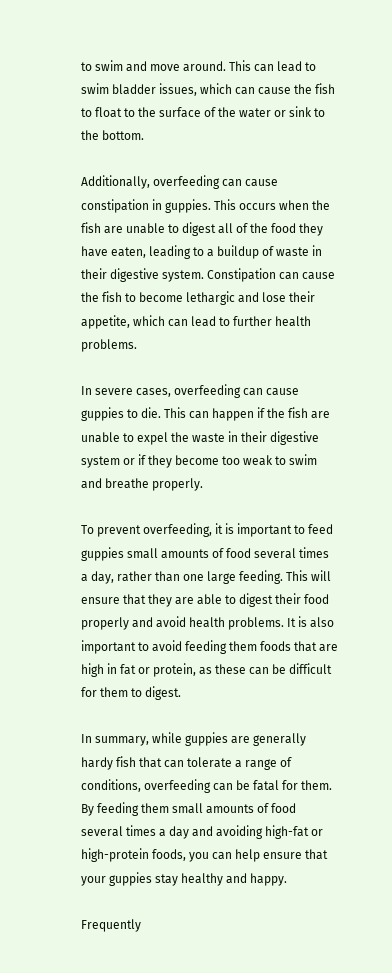to swim and move around. This can lead to swim bladder issues, which can cause the fish to float to the surface of the water or sink to the bottom.

Additionally, overfeeding can cause constipation in guppies. This occurs when the fish are unable to digest all of the food they have eaten, leading to a buildup of waste in their digestive system. Constipation can cause the fish to become lethargic and lose their appetite, which can lead to further health problems.

In severe cases, overfeeding can cause guppies to die. This can happen if the fish are unable to expel the waste in their digestive system or if they become too weak to swim and breathe properly.

To prevent overfeeding, it is important to feed guppies small amounts of food several times a day, rather than one large feeding. This will ensure that they are able to digest their food properly and avoid health problems. It is also important to avoid feeding them foods that are high in fat or protein, as these can be difficult for them to digest.

In summary, while guppies are generally hardy fish that can tolerate a range of conditions, overfeeding can be fatal for them. By feeding them small amounts of food several times a day and avoiding high-fat or high-protein foods, you can help ensure that your guppies stay healthy and happy.

Frequently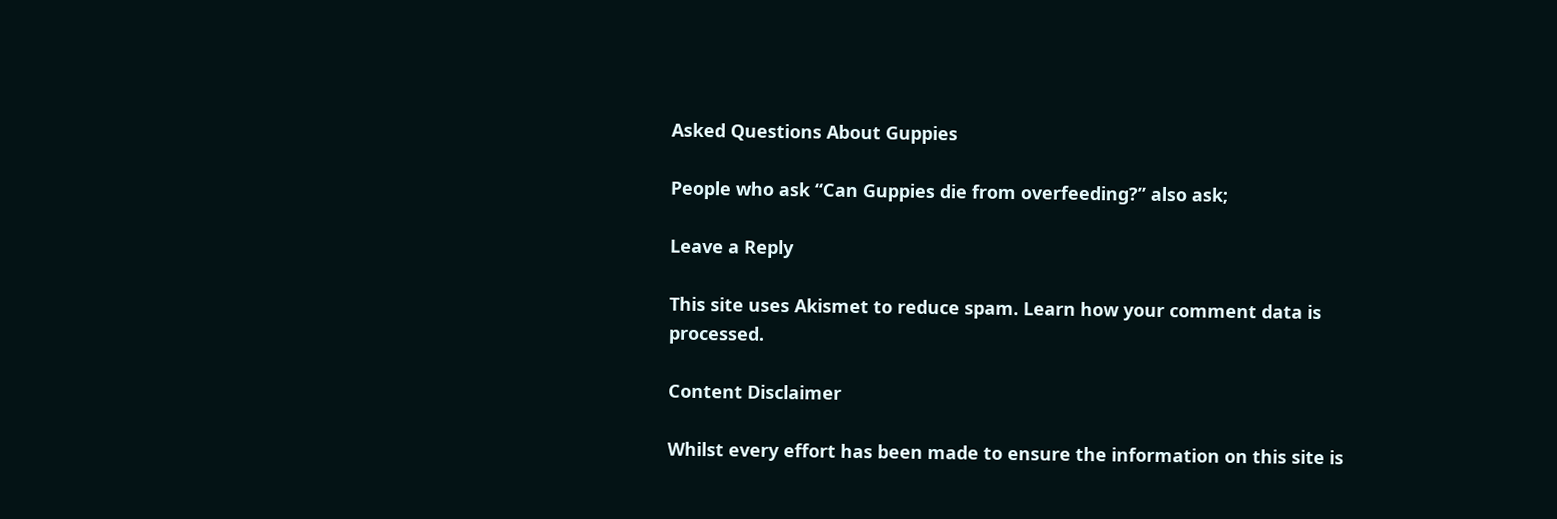Asked Questions About Guppies

People who ask “Can Guppies die from overfeeding?” also ask;

Leave a Reply

This site uses Akismet to reduce spam. Learn how your comment data is processed.

Content Disclaimer

Whilst every effort has been made to ensure the information on this site is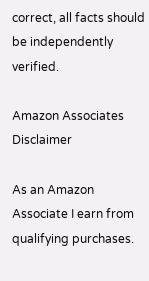correct, all facts should be independently verified.

Amazon Associates Disclaimer

As an Amazon Associate I earn from qualifying purchases.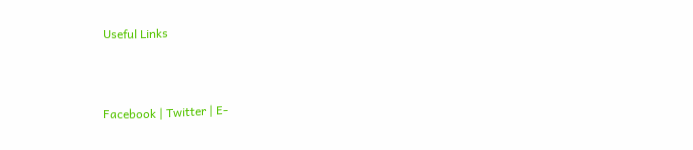Useful Links



Facebook | Twitter | E-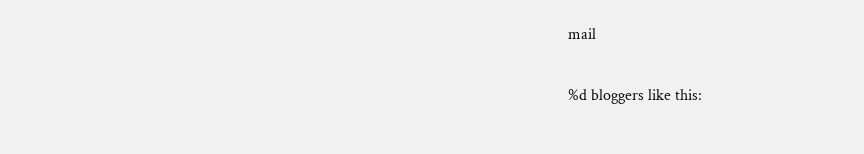mail

%d bloggers like this: